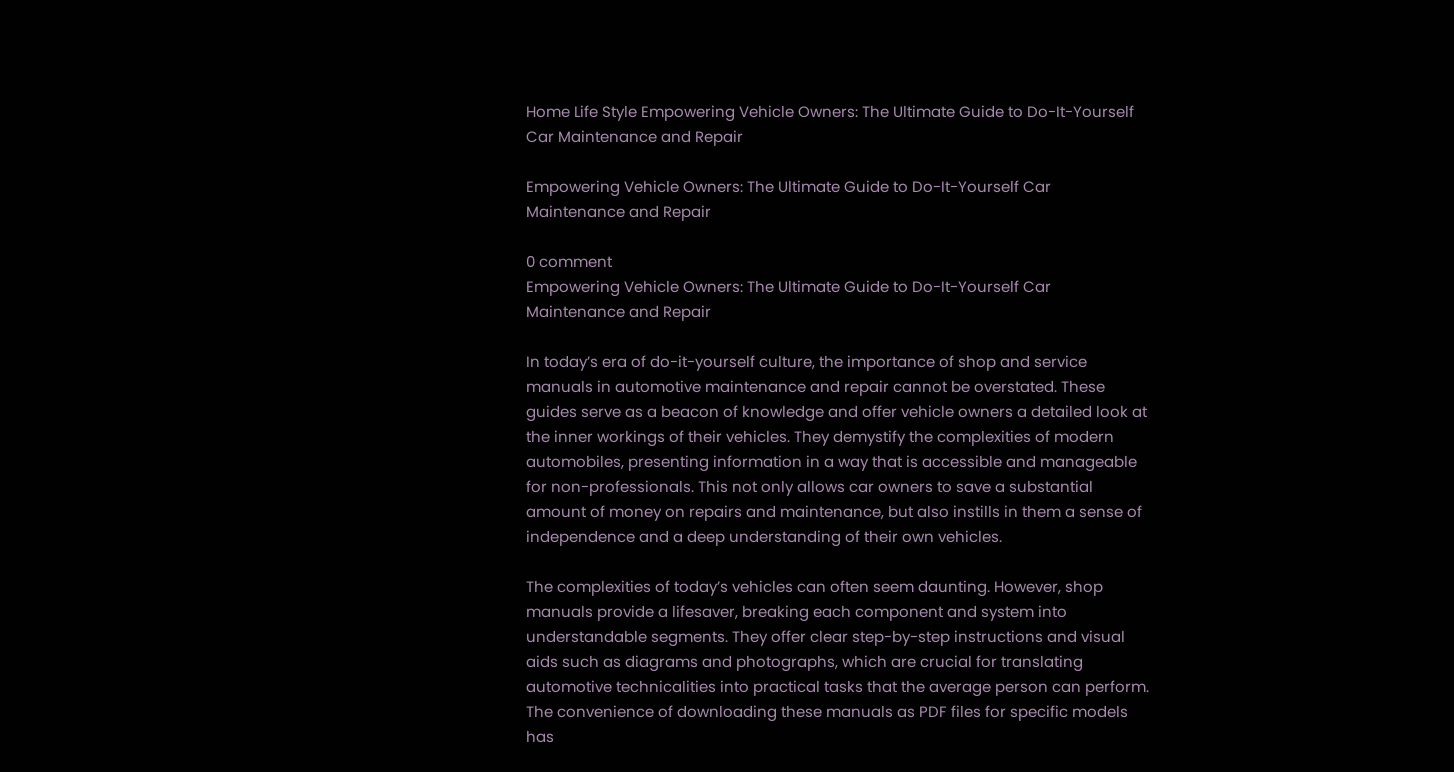Home Life Style Empowering Vehicle Owners: The Ultimate Guide to Do-It-Yourself Car Maintenance and Repair

Empowering Vehicle Owners: The Ultimate Guide to Do-It-Yourself Car Maintenance and Repair

0 comment
Empowering Vehicle Owners: The Ultimate Guide to Do-It-Yourself Car Maintenance and Repair

In today’s era of do-it-yourself culture, the importance of shop and service manuals in automotive maintenance and repair cannot be overstated. These guides serve as a beacon of knowledge and offer vehicle owners a detailed look at the inner workings of their vehicles. They demystify the complexities of modern automobiles, presenting information in a way that is accessible and manageable for non-professionals. This not only allows car owners to save a substantial amount of money on repairs and maintenance, but also instills in them a sense of independence and a deep understanding of their own vehicles.

The complexities of today’s vehicles can often seem daunting. However, shop manuals provide a lifesaver, breaking each component and system into understandable segments. They offer clear step-by-step instructions and visual aids such as diagrams and photographs, which are crucial for translating automotive technicalities into practical tasks that the average person can perform. The convenience of downloading these manuals as PDF files for specific models has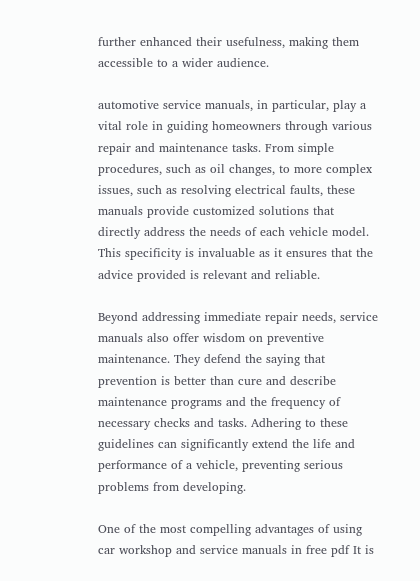further enhanced their usefulness, making them accessible to a wider audience.

automotive service manuals, in particular, play a vital role in guiding homeowners through various repair and maintenance tasks. From simple procedures, such as oil changes, to more complex issues, such as resolving electrical faults, these manuals provide customized solutions that directly address the needs of each vehicle model. This specificity is invaluable as it ensures that the advice provided is relevant and reliable.

Beyond addressing immediate repair needs, service manuals also offer wisdom on preventive maintenance. They defend the saying that prevention is better than cure and describe maintenance programs and the frequency of necessary checks and tasks. Adhering to these guidelines can significantly extend the life and performance of a vehicle, preventing serious problems from developing.

One of the most compelling advantages of using car workshop and service manuals in free pdf It is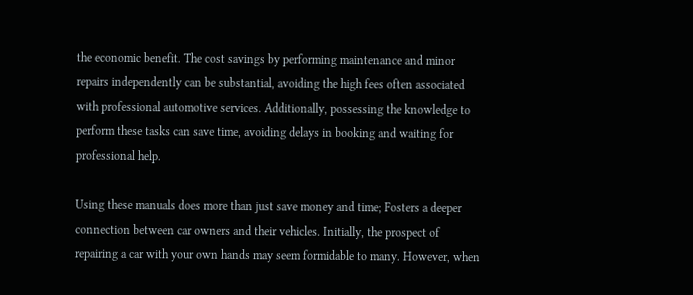the economic benefit. The cost savings by performing maintenance and minor repairs independently can be substantial, avoiding the high fees often associated with professional automotive services. Additionally, possessing the knowledge to perform these tasks can save time, avoiding delays in booking and waiting for professional help.

Using these manuals does more than just save money and time; Fosters a deeper connection between car owners and their vehicles. Initially, the prospect of repairing a car with your own hands may seem formidable to many. However, when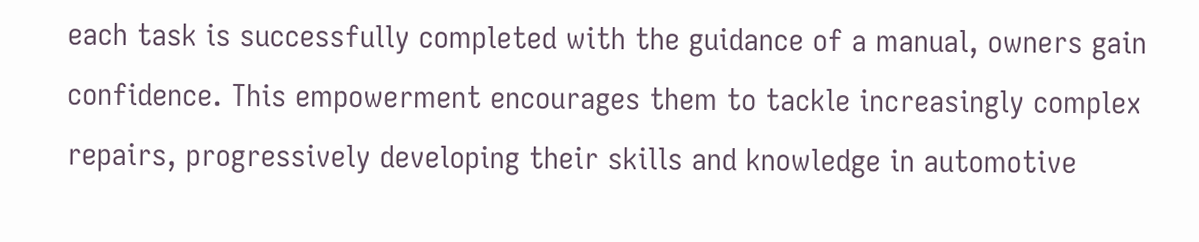each task is successfully completed with the guidance of a manual, owners gain confidence. This empowerment encourages them to tackle increasingly complex repairs, progressively developing their skills and knowledge in automotive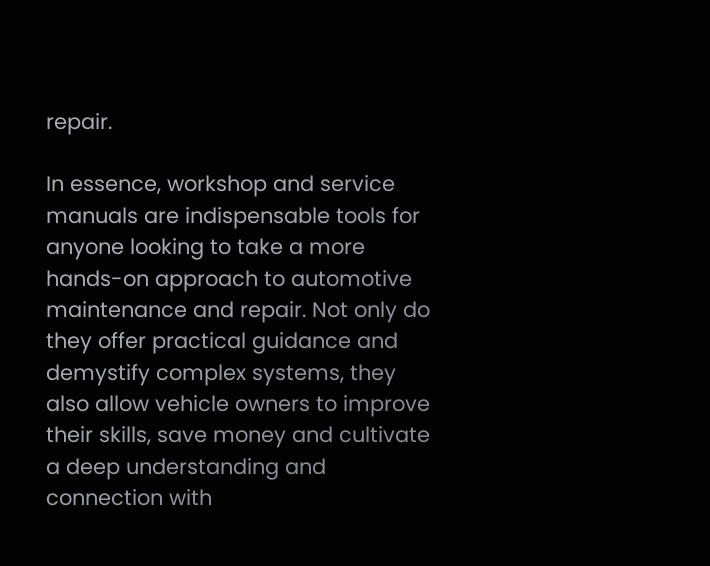repair.

In essence, workshop and service manuals are indispensable tools for anyone looking to take a more hands-on approach to automotive maintenance and repair. Not only do they offer practical guidance and demystify complex systems, they also allow vehicle owners to improve their skills, save money and cultivate a deep understanding and connection with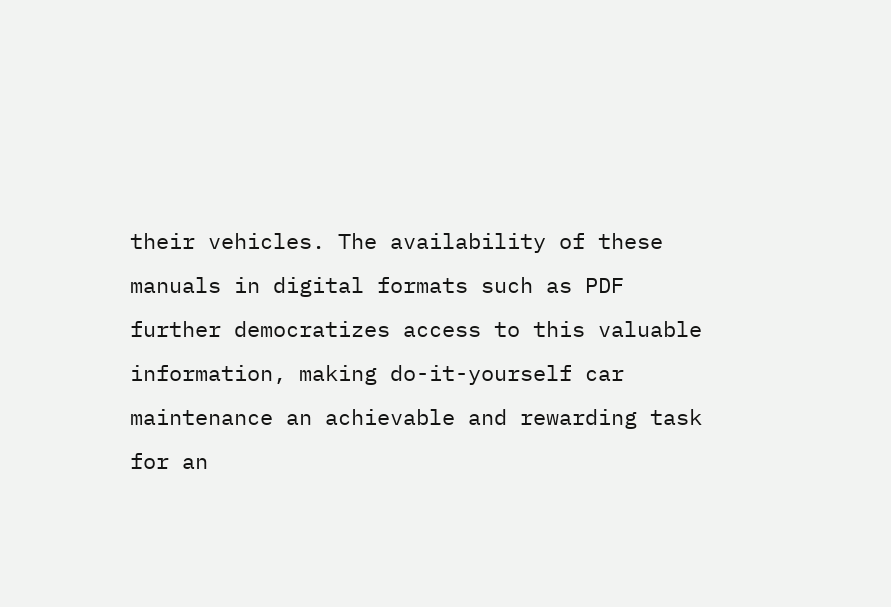their vehicles. The availability of these manuals in digital formats such as PDF further democratizes access to this valuable information, making do-it-yourself car maintenance an achievable and rewarding task for an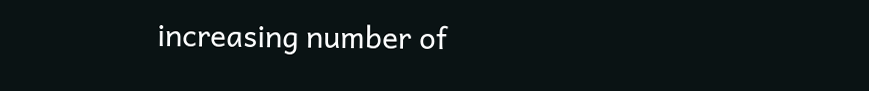increasing number of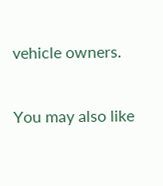vehicle owners.

You may also like